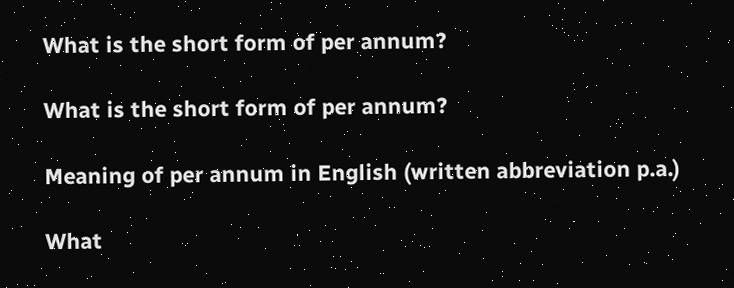What is the short form of per annum?

What is the short form of per annum?

Meaning of per annum in English (written abbreviation p.a.)

What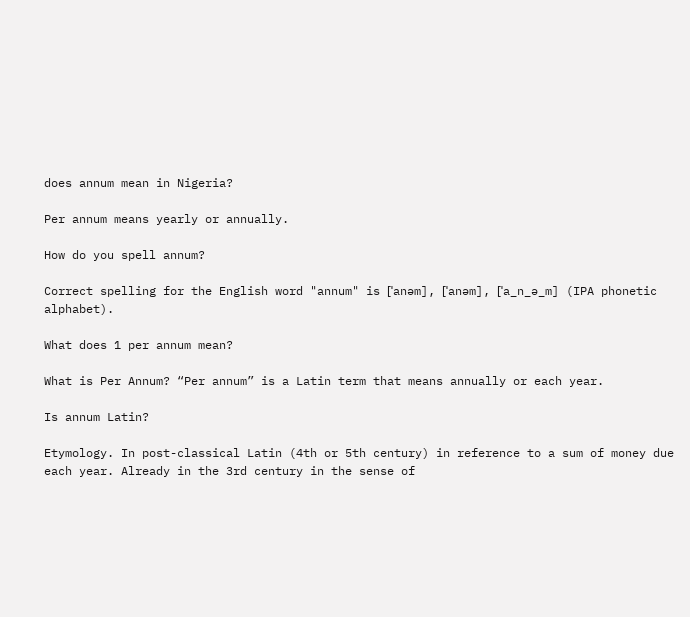does annum mean in Nigeria?

Per annum means yearly or annually.

How do you spell annum?

Correct spelling for the English word "annum" is [ˈanəm], [ˈanəm], [ˈa_n_ə_m] (IPA phonetic alphabet).

What does 1 per annum mean?

What is Per Annum? “Per annum” is a Latin term that means annually or each year.

Is annum Latin?

Etymology. In post-classical Latin (4th or 5th century) in reference to a sum of money due each year. Already in the 3rd century in the sense of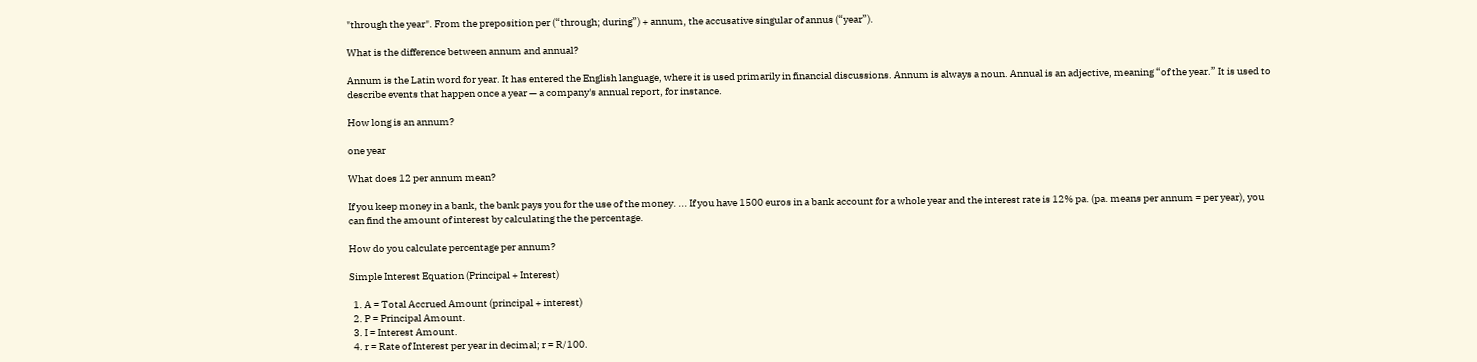"through the year". From the preposition per (“through; during”) + annum, the accusative singular of annus (“year”).

What is the difference between annum and annual?

Annum is the Latin word for year. It has entered the English language, where it is used primarily in financial discussions. Annum is always a noun. Annual is an adjective, meaning “of the year.” It is used to describe events that happen once a year — a company's annual report, for instance.

How long is an annum?

one year

What does 12 per annum mean?

If you keep money in a bank, the bank pays you for the use of the money. ... If you have 1500 euros in a bank account for a whole year and the interest rate is 12% pa. (pa. means per annum = per year), you can find the amount of interest by calculating the the percentage.

How do you calculate percentage per annum?

Simple Interest Equation (Principal + Interest)

  1. A = Total Accrued Amount (principal + interest)
  2. P = Principal Amount.
  3. I = Interest Amount.
  4. r = Rate of Interest per year in decimal; r = R/100.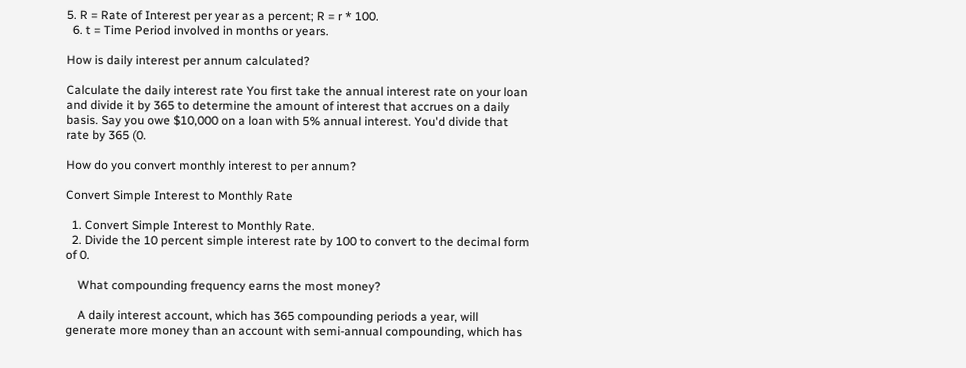5. R = Rate of Interest per year as a percent; R = r * 100.
  6. t = Time Period involved in months or years.

How is daily interest per annum calculated?

Calculate the daily interest rate You first take the annual interest rate on your loan and divide it by 365 to determine the amount of interest that accrues on a daily basis. Say you owe $10,000 on a loan with 5% annual interest. You'd divide that rate by 365 (0.

How do you convert monthly interest to per annum?

Convert Simple Interest to Monthly Rate

  1. Convert Simple Interest to Monthly Rate.
  2. Divide the 10 percent simple interest rate by 100 to convert to the decimal form of 0.

    What compounding frequency earns the most money?

    A daily interest account, which has 365 compounding periods a year, will generate more money than an account with semi-annual compounding, which has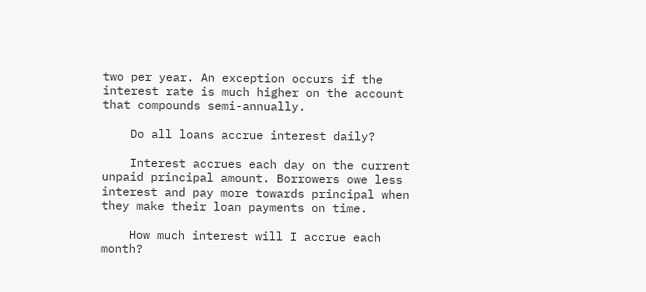two per year. An exception occurs if the interest rate is much higher on the account that compounds semi-annually.

    Do all loans accrue interest daily?

    Interest accrues each day on the current unpaid principal amount. Borrowers owe less interest and pay more towards principal when they make their loan payments on time.

    How much interest will I accrue each month?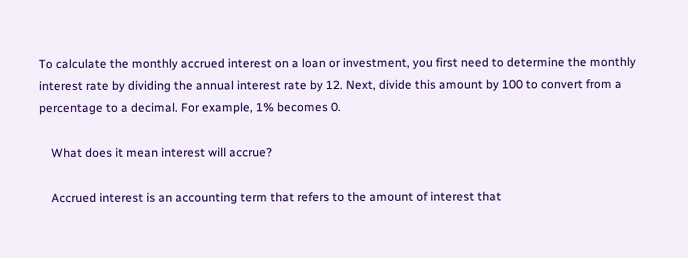To calculate the monthly accrued interest on a loan or investment, you first need to determine the monthly interest rate by dividing the annual interest rate by 12. Next, divide this amount by 100 to convert from a percentage to a decimal. For example, 1% becomes 0.

    What does it mean interest will accrue?

    Accrued interest is an accounting term that refers to the amount of interest that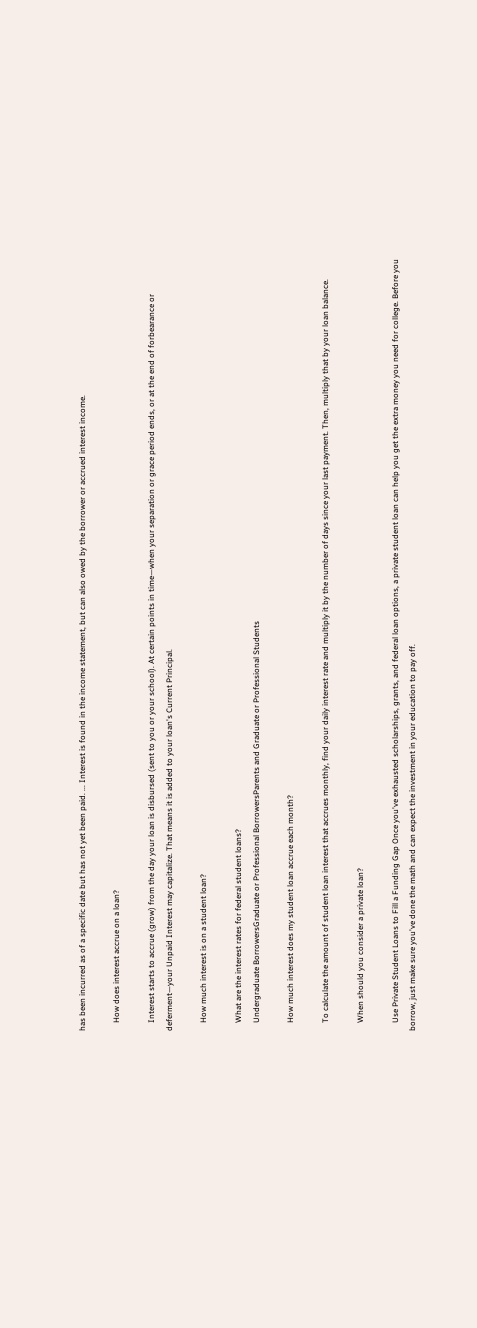has been incurred as of a specific date but has not yet been paid. ... Interest is found in the income statement, but can also owed by the borrower or accrued interest income.

    How does interest accrue on a loan?

    Interest starts to accrue (grow) from the day your loan is disbursed (sent to you or your school). At certain points in time—when your separation or grace period ends, or at the end of forbearance or deferment—your Unpaid Interest may capitalize. That means it is added to your loan's Current Principal.

    How much interest is on a student loan?

    What are the interest rates for federal student loans?
    Undergraduate BorrowersGraduate or Professional BorrowersParents and Graduate or Professional Students

    How much interest does my student loan accrue each month?

    To calculate the amount of student loan interest that accrues monthly, find your daily interest rate and multiply it by the number of days since your last payment. Then, multiply that by your loan balance.

    When should you consider a private loan?

    Use Private Student Loans to Fill a Funding Gap Once you've exhausted scholarships, grants, and federal loan options, a private student loan can help you get the extra money you need for college. Before you borrow, just make sure you've done the math and can expect the investment in your education to pay off.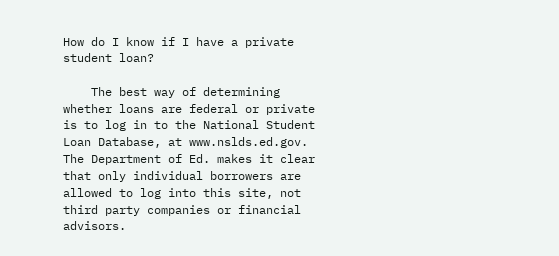How do I know if I have a private student loan?

    The best way of determining whether loans are federal or private is to log in to the National Student Loan Database, at www.nslds.ed.gov. The Department of Ed. makes it clear that only individual borrowers are allowed to log into this site, not third party companies or financial advisors.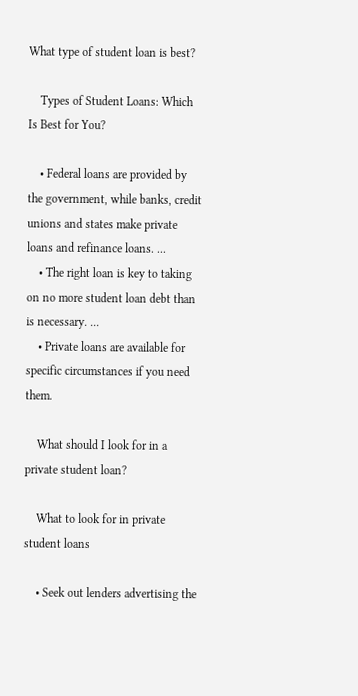What type of student loan is best?

    Types of Student Loans: Which Is Best for You?

    • Federal loans are provided by the government, while banks, credit unions and states make private loans and refinance loans. ...
    • The right loan is key to taking on no more student loan debt than is necessary. ...
    • Private loans are available for specific circumstances if you need them.

    What should I look for in a private student loan?

    What to look for in private student loans

    • Seek out lenders advertising the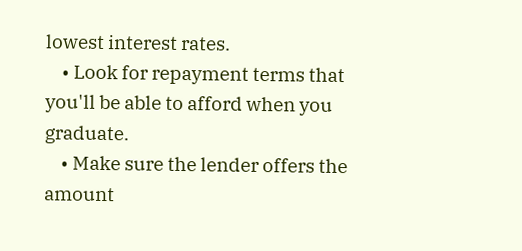lowest interest rates.
    • Look for repayment terms that you'll be able to afford when you graduate.
    • Make sure the lender offers the amount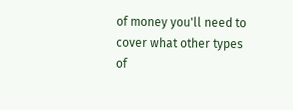of money you'll need to cover what other types of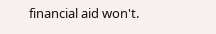financial aid won't.